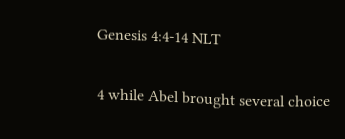Genesis 4:4-14 NLT

4 while Abel brought several choice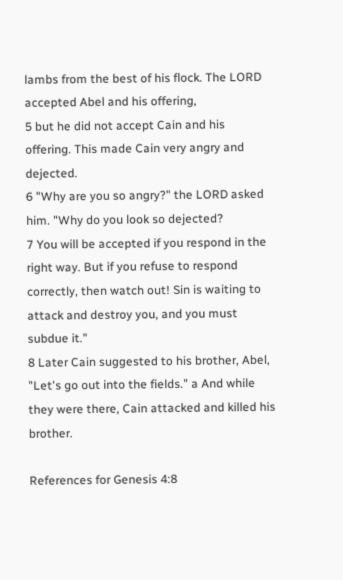lambs from the best of his flock. The LORD accepted Abel and his offering,
5 but he did not accept Cain and his offering. This made Cain very angry and dejected.
6 "Why are you so angry?" the LORD asked him. "Why do you look so dejected?
7 You will be accepted if you respond in the right way. But if you refuse to respond correctly, then watch out! Sin is waiting to attack and destroy you, and you must subdue it."
8 Later Cain suggested to his brother, Abel, "Let's go out into the fields." a And while they were there, Cain attacked and killed his brother.

References for Genesis 4:8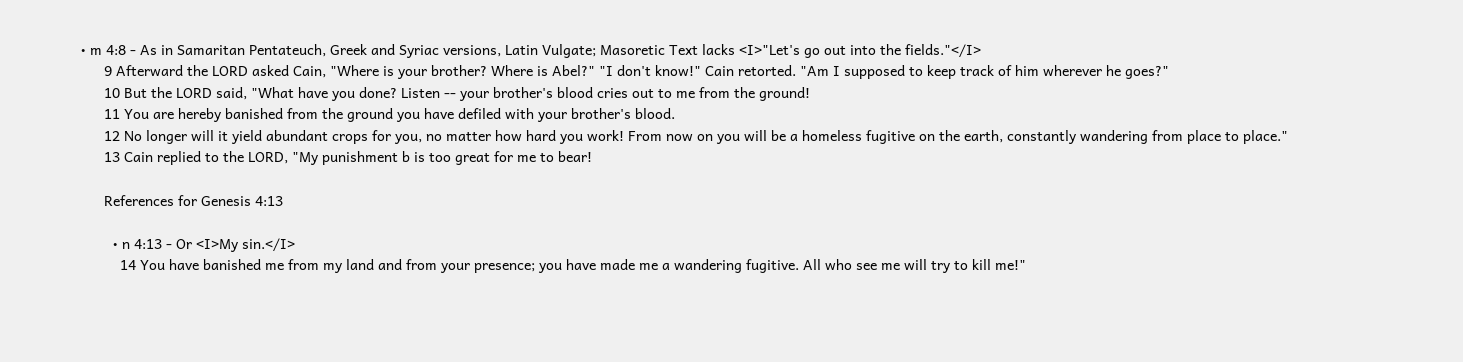• m 4:8 - As in Samaritan Pentateuch, Greek and Syriac versions, Latin Vulgate; Masoretic Text lacks <I>"Let's go out into the fields."</I>
      9 Afterward the LORD asked Cain, "Where is your brother? Where is Abel?" "I don't know!" Cain retorted. "Am I supposed to keep track of him wherever he goes?"
      10 But the LORD said, "What have you done? Listen -- your brother's blood cries out to me from the ground!
      11 You are hereby banished from the ground you have defiled with your brother's blood.
      12 No longer will it yield abundant crops for you, no matter how hard you work! From now on you will be a homeless fugitive on the earth, constantly wandering from place to place."
      13 Cain replied to the LORD, "My punishment b is too great for me to bear!

      References for Genesis 4:13

        • n 4:13 - Or <I>My sin.</I>
          14 You have banished me from my land and from your presence; you have made me a wandering fugitive. All who see me will try to kill me!"